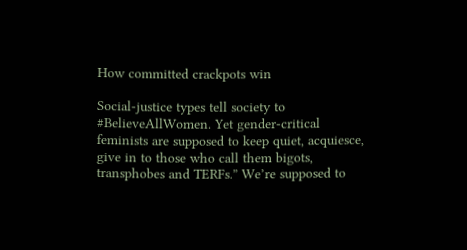How committed crackpots win

Social-justice types tell society to #BelieveAllWomen. Yet gender-critical feminists are supposed to keep quiet, acquiesce, give in to those who call them bigots, transphobes and TERFs.” We’re supposed to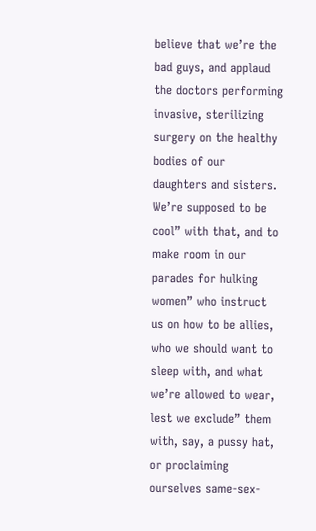believe that we’re the bad guys, and applaud the doctors performing invasive, sterilizing surgery on the healthy bodies of our daughters and sisters. We’re supposed to be cool” with that, and to make room in our parades for hulking women” who instruct us on how to be allies, who we should want to sleep with, and what we’re allowed to wear, lest we exclude” them with, say, a pussy hat, or proclaiming ourselves same-sex-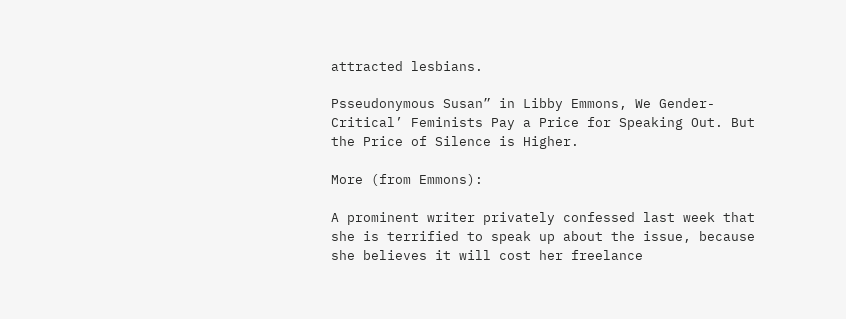attracted lesbians.

Psseudonymous Susan” in Libby Emmons, We Gender-Critical’ Feminists Pay a Price for Speaking Out. But the Price of Silence is Higher.

More (from Emmons):

A prominent writer privately confessed last week that she is terrified to speak up about the issue, because she believes it will cost her freelance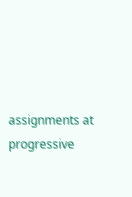assignments at progressive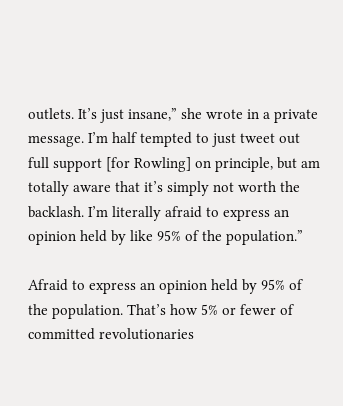outlets. It’s just insane,” she wrote in a private message. I’m half tempted to just tweet out full support [for Rowling] on principle, but am totally aware that it’s simply not worth the backlash. I’m literally afraid to express an opinion held by like 95% of the population.”

Afraid to express an opinion held by 95% of the population. That’s how 5% or fewer of committed revolutionaries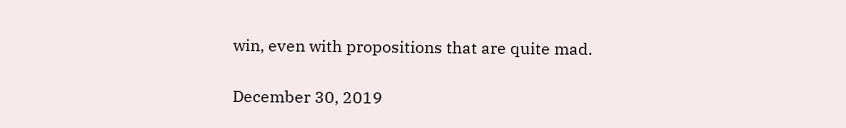win, even with propositions that are quite mad.

December 30, 2019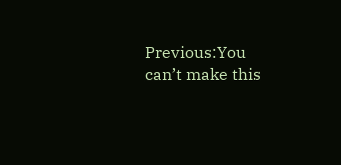Previous:You can’t make this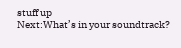stuff up
Next:What’s in your soundtrack?